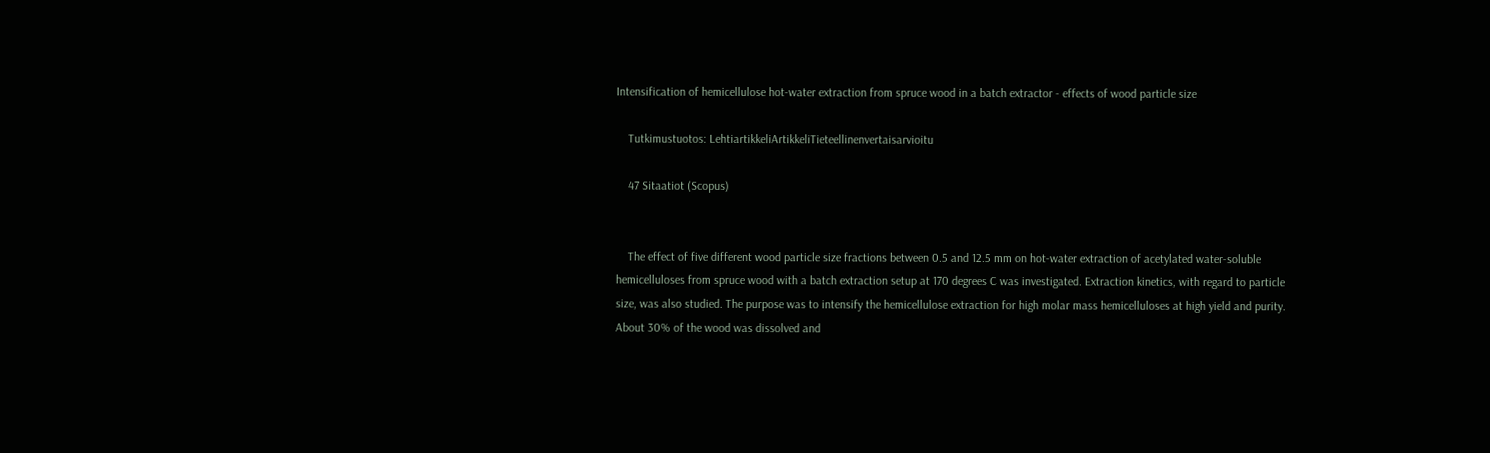Intensification of hemicellulose hot-water extraction from spruce wood in a batch extractor - effects of wood particle size

    Tutkimustuotos: LehtiartikkeliArtikkeliTieteellinenvertaisarvioitu

    47 Sitaatiot (Scopus)


    The effect of five different wood particle size fractions between 0.5 and 12.5 mm on hot-water extraction of acetylated water-soluble hemicelluloses from spruce wood with a batch extraction setup at 170 degrees C was investigated. Extraction kinetics, with regard to particle size, was also studied. The purpose was to intensify the hemicellulose extraction for high molar mass hemicelluloses at high yield and purity. About 30% of the wood was dissolved and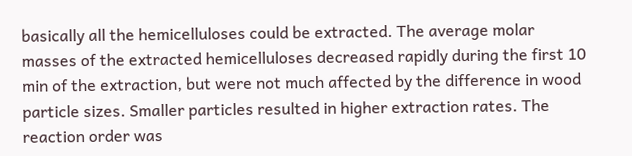basically all the hemicelluloses could be extracted. The average molar masses of the extracted hemicelluloses decreased rapidly during the first 10 min of the extraction, but were not much affected by the difference in wood particle sizes. Smaller particles resulted in higher extraction rates. The reaction order was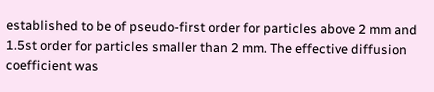established to be of pseudo-first order for particles above 2 mm and 1.5st order for particles smaller than 2 mm. The effective diffusion coefficient was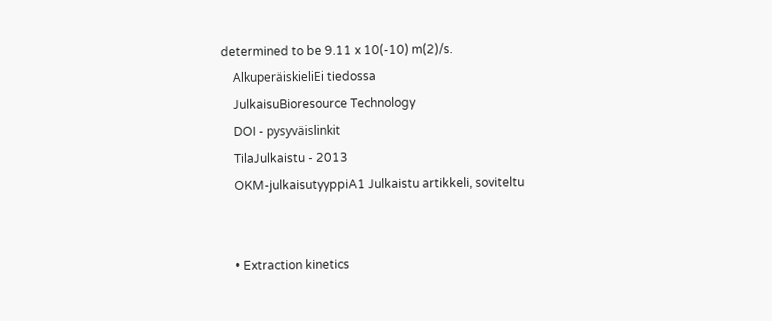determined to be 9.11 x 10(-10) m(2)/s.
    AlkuperäiskieliEi tiedossa
    JulkaisuBioresource Technology
    DOI - pysyväislinkit
    TilaJulkaistu - 2013
    OKM-julkaisutyyppiA1 Julkaistu artikkeli, soviteltu


    • Extraction kinetics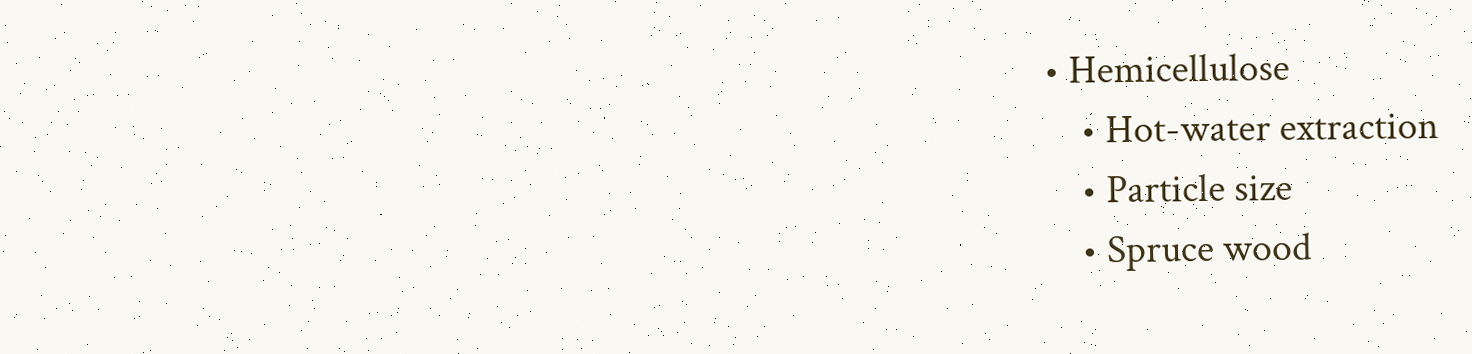• Hemicellulose
    • Hot-water extraction
    • Particle size
    • Spruce wood